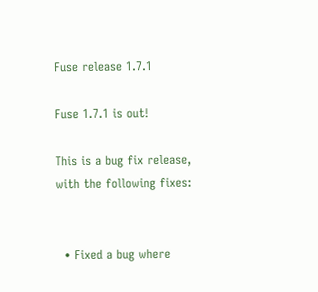Fuse release 1.7.1

Fuse 1.7.1 is out!

This is a bug fix release, with the following fixes:


  • Fixed a bug where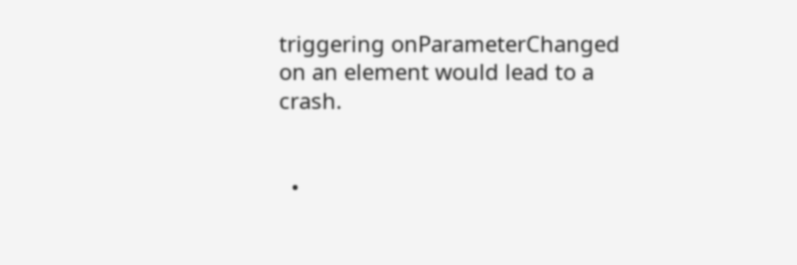triggering onParameterChanged on an element would lead to a crash.


  •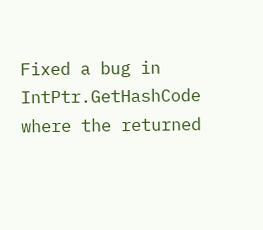Fixed a bug in IntPtr.GetHashCode where the returned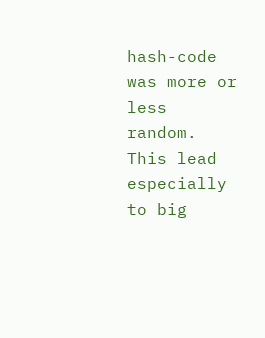hash-code was more or less random. This lead especially to big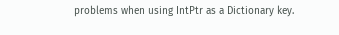problems when using IntPtr as a Dictionary key.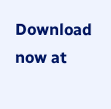Download now at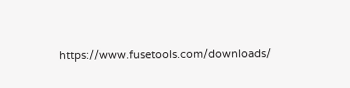https://www.fusetools.com/downloads/